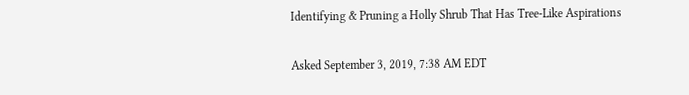Identifying & Pruning a Holly Shrub That Has Tree-Like Aspirations

Asked September 3, 2019, 7:38 AM EDT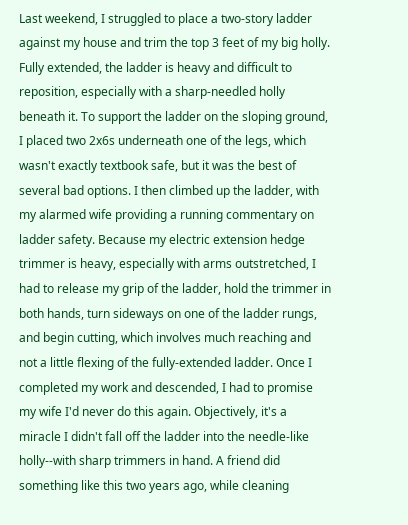Last weekend, I struggled to place a two-story ladder against my house and trim the top 3 feet of my big holly. Fully extended, the ladder is heavy and difficult to reposition, especially with a sharp-needled holly beneath it. To support the ladder on the sloping ground, I placed two 2x6s underneath one of the legs, which wasn't exactly textbook safe, but it was the best of several bad options. I then climbed up the ladder, with my alarmed wife providing a running commentary on ladder safety. Because my electric extension hedge trimmer is heavy, especially with arms outstretched, I had to release my grip of the ladder, hold the trimmer in both hands, turn sideways on one of the ladder rungs, and begin cutting, which involves much reaching and not a little flexing of the fully-extended ladder. Once I completed my work and descended, I had to promise my wife I'd never do this again. Objectively, it's a miracle I didn't fall off the ladder into the needle-like holly--with sharp trimmers in hand. A friend did something like this two years ago, while cleaning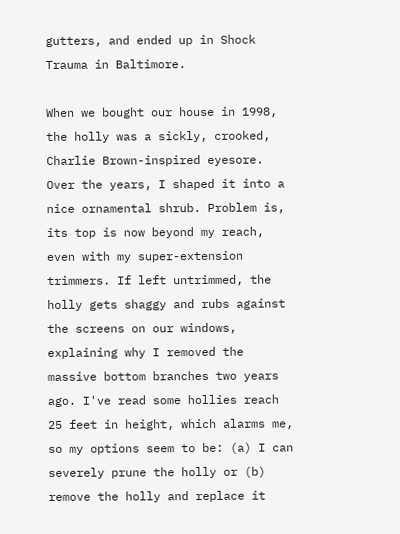gutters, and ended up in Shock Trauma in Baltimore.

When we bought our house in 1998, the holly was a sickly, crooked, Charlie Brown-inspired eyesore. Over the years, I shaped it into a nice ornamental shrub. Problem is, its top is now beyond my reach, even with my super-extension trimmers. If left untrimmed, the holly gets shaggy and rubs against the screens on our windows, explaining why I removed the massive bottom branches two years ago. I've read some hollies reach 25 feet in height, which alarms me, so my options seem to be: (a) I can severely prune the holly or (b) remove the holly and replace it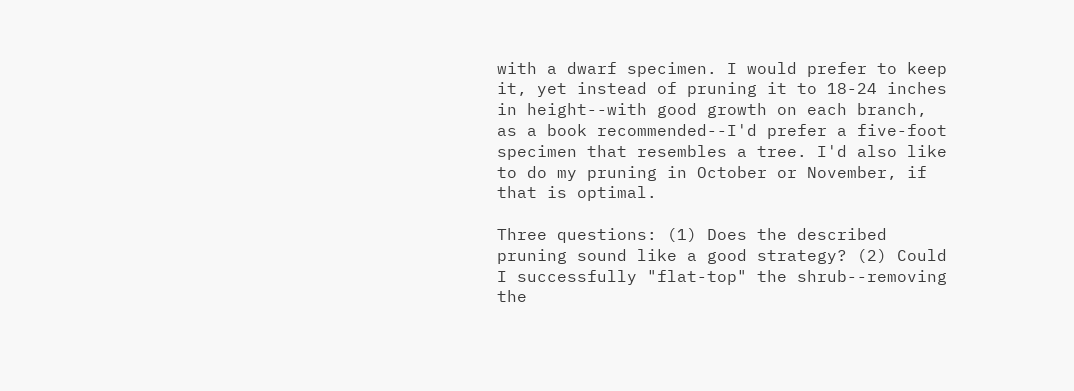with a dwarf specimen. I would prefer to keep it, yet instead of pruning it to 18-24 inches in height--with good growth on each branch, as a book recommended--I'd prefer a five-foot specimen that resembles a tree. I'd also like to do my pruning in October or November, if that is optimal.

Three questions: (1) Does the described pruning sound like a good strategy? (2) Could I successfully "flat-top" the shrub--removing the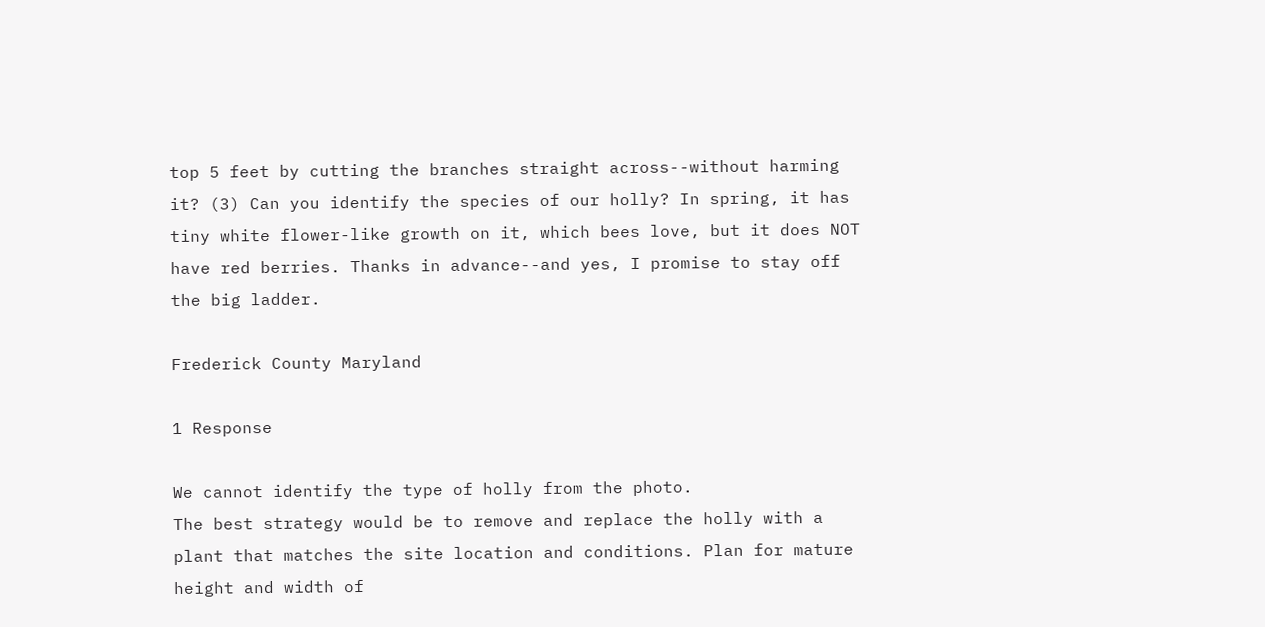top 5 feet by cutting the branches straight across--without harming it? (3) Can you identify the species of our holly? In spring, it has tiny white flower-like growth on it, which bees love, but it does NOT have red berries. Thanks in advance--and yes, I promise to stay off the big ladder.

Frederick County Maryland

1 Response

We cannot identify the type of holly from the photo.
The best strategy would be to remove and replace the holly with a plant that matches the site location and conditions. Plan for mature height and width of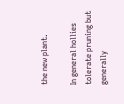the new plant.

In general hollies tolerate pruning but generally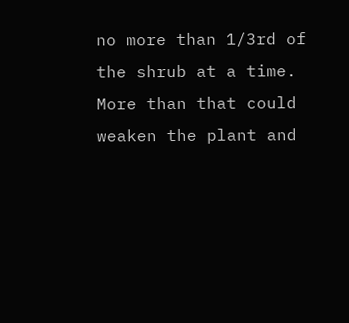no more than 1/3rd of the shrub at a time. More than that could weaken the plant and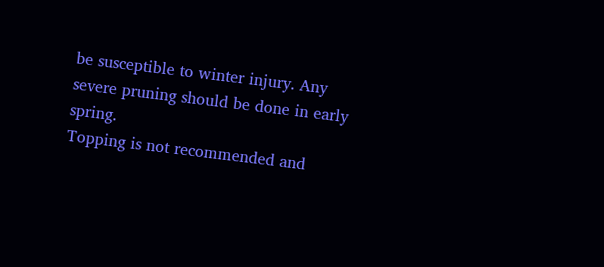be susceptible to winter injury. Any severe pruning should be done in early spring.
Topping is not recommended and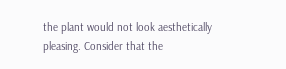the plant would not look aesthetically pleasing. Consider that the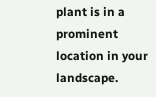plant is in a prominent location in your landscape.